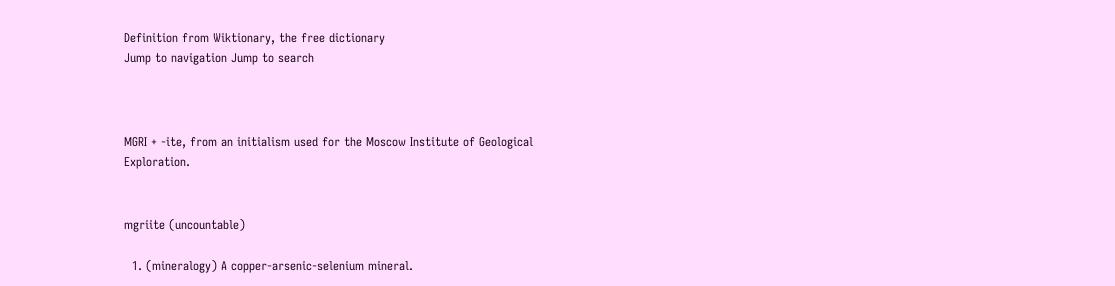Definition from Wiktionary, the free dictionary
Jump to navigation Jump to search



MGRI + -ite, from an initialism used for the Moscow Institute of Geological Exploration.


mgriite (uncountable)

  1. (mineralogy) A copper-arsenic-selenium mineral.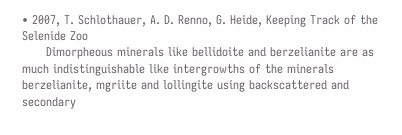• 2007, T. Schlothauer, A. D. Renno, G. Heide, Keeping Track of the Selenide Zoo
      Dimorpheous minerals like bellidoite and berzelianite are as much indistinguishable like intergrowths of the minerals berzelianite, mgriite and lollingite using backscattered and secondary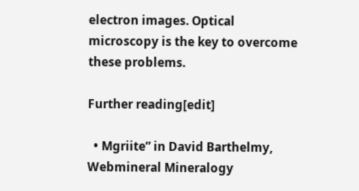electron images. Optical microscopy is the key to overcome these problems.

Further reading[edit]

  • Mgriite” in David Barthelmy, Webmineral Mineralogy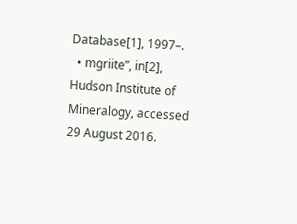Database[1], 1997–.
  • mgriite”, in[2], Hudson Institute of Mineralogy, accessed 29 August 2016.